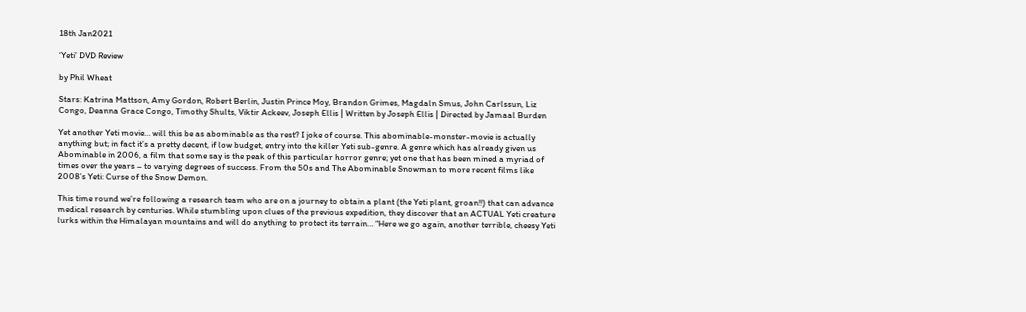18th Jan2021

‘Yeti’ DVD Review

by Phil Wheat

Stars: Katrina Mattson, Amy Gordon, Robert Berlin, Justin Prince Moy, Brandon Grimes, Magdaln Smus, John Carlssun, Liz Congo, Deanna Grace Congo, Timothy Shults, Viktir Ackeev, Joseph Ellis | Written by Joseph Ellis | Directed by Jamaal Burden

Yet another Yeti movie… will this be as abominable as the rest? I joke of course. This abominable-monster-movie is actually anything but; in fact it’s a pretty decent, if low budget, entry into the killer Yeti sub-genre. A genre which has already given us Abominable in 2006, a film that some say is the peak of this particular horror genre; yet one that has been mined a myriad of times over the years – to varying degrees of success. From the 50s and The Abominable Snowman to more recent films like 2008’s Yeti: Curse of the Snow Demon.

This time round we’re following a research team who are on a journey to obtain a plant (the Yeti plant, groan!!) that can advance medical research by centuries. While stumbling upon clues of the previous expedition, they discover that an ACTUAL Yeti creature lurks within the Himalayan mountains and will do anything to protect its terrain… “Here we go again, another terrible, cheesy Yeti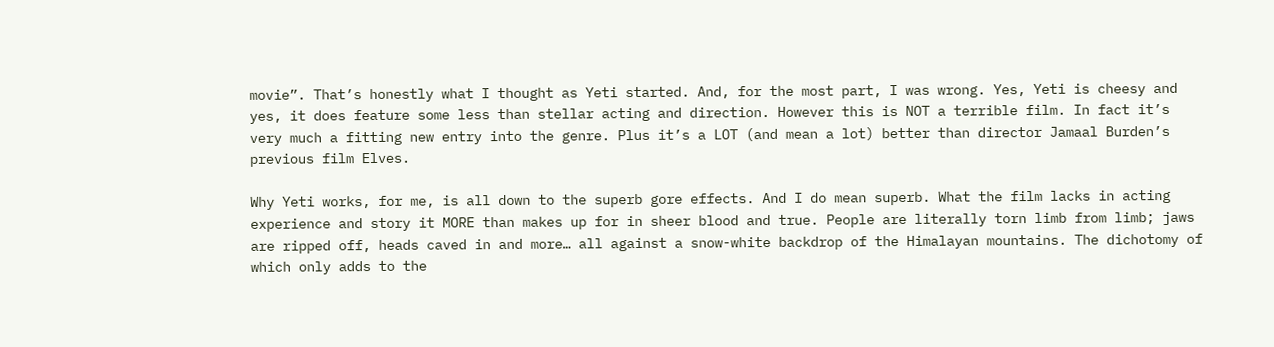movie”. That’s honestly what I thought as Yeti started. And, for the most part, I was wrong. Yes, Yeti is cheesy and yes, it does feature some less than stellar acting and direction. However this is NOT a terrible film. In fact it’s very much a fitting new entry into the genre. Plus it’s a LOT (and mean a lot) better than director Jamaal Burden’s previous film Elves.

Why Yeti works, for me, is all down to the superb gore effects. And I do mean superb. What the film lacks in acting experience and story it MORE than makes up for in sheer blood and true. People are literally torn limb from limb; jaws are ripped off, heads caved in and more… all against a snow-white backdrop of the Himalayan mountains. The dichotomy of which only adds to the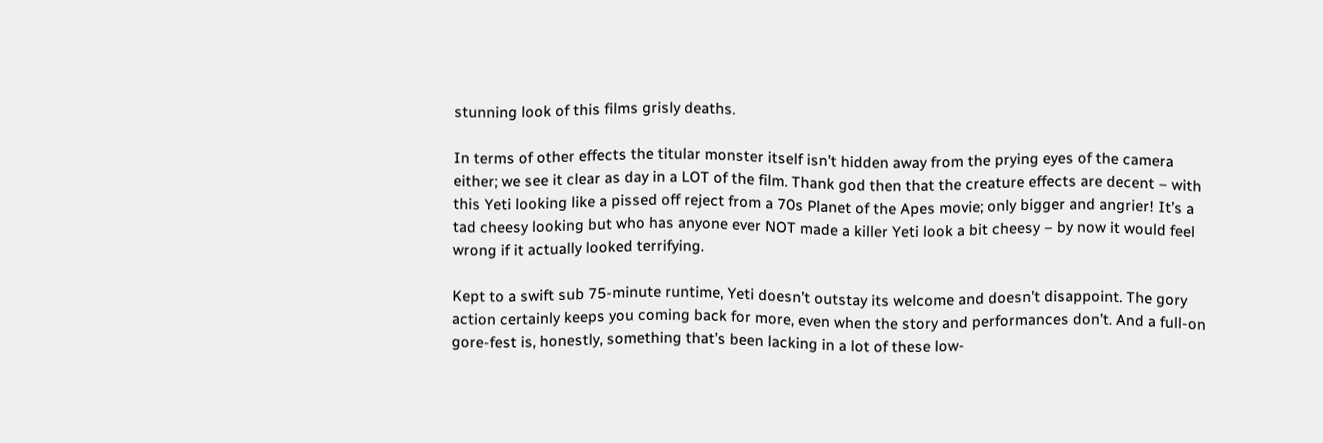stunning look of this films grisly deaths.

In terms of other effects the titular monster itself isn’t hidden away from the prying eyes of the camera either; we see it clear as day in a LOT of the film. Thank god then that the creature effects are decent – with this Yeti looking like a pissed off reject from a 70s Planet of the Apes movie; only bigger and angrier! It’s a tad cheesy looking but who has anyone ever NOT made a killer Yeti look a bit cheesy – by now it would feel wrong if it actually looked terrifying.

Kept to a swift sub 75-minute runtime, Yeti doesn’t outstay its welcome and doesn’t disappoint. The gory action certainly keeps you coming back for more, even when the story and performances don’t. And a full-on gore-fest is, honestly, something that’s been lacking in a lot of these low-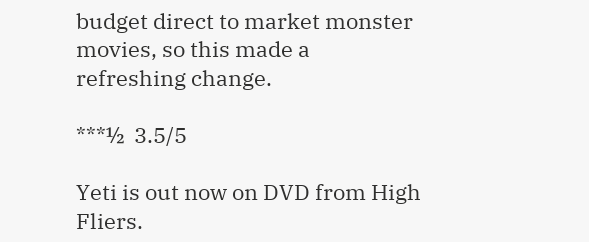budget direct to market monster movies, so this made a refreshing change.

***½  3.5/5

Yeti is out now on DVD from High Fliers.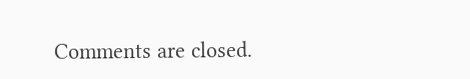Comments are closed.